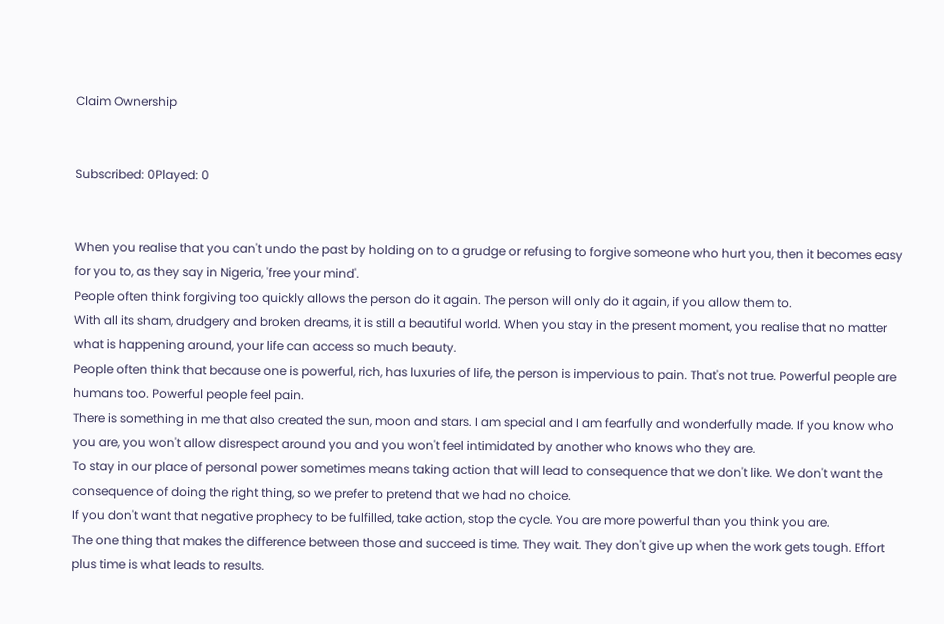Claim Ownership


Subscribed: 0Played: 0


When you realise that you can't undo the past by holding on to a grudge or refusing to forgive someone who hurt you, then it becomes easy for you to, as they say in Nigeria, 'free your mind'.
People often think forgiving too quickly allows the person do it again. The person will only do it again, if you allow them to.
With all its sham, drudgery and broken dreams, it is still a beautiful world. When you stay in the present moment, you realise that no matter what is happening around, your life can access so much beauty.
People often think that because one is powerful, rich, has luxuries of life, the person is impervious to pain. That's not true. Powerful people are humans too. Powerful people feel pain.
There is something in me that also created the sun, moon and stars. I am special and I am fearfully and wonderfully made. If you know who you are, you won't allow disrespect around you and you won't feel intimidated by another who knows who they are.
To stay in our place of personal power sometimes means taking action that will lead to consequence that we don't like. We don't want the consequence of doing the right thing, so we prefer to pretend that we had no choice.
If you don't want that negative prophecy to be fulfilled, take action, stop the cycle. You are more powerful than you think you are.
The one thing that makes the difference between those and succeed is time. They wait. They don't give up when the work gets tough. Effort plus time is what leads to results.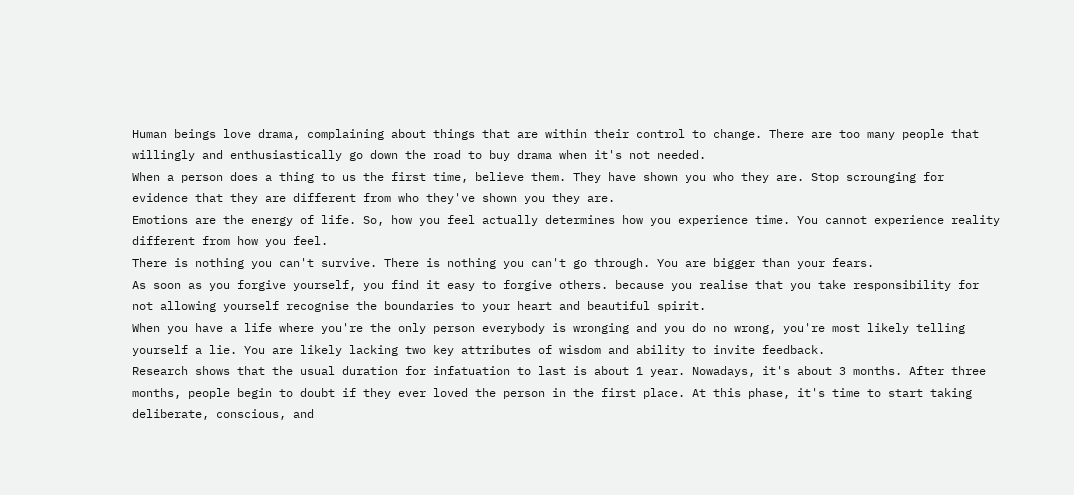Human beings love drama, complaining about things that are within their control to change. There are too many people that willingly and enthusiastically go down the road to buy drama when it's not needed.
When a person does a thing to us the first time, believe them. They have shown you who they are. Stop scrounging for evidence that they are different from who they've shown you they are.
Emotions are the energy of life. So, how you feel actually determines how you experience time. You cannot experience reality different from how you feel.
There is nothing you can't survive. There is nothing you can't go through. You are bigger than your fears.
As soon as you forgive yourself, you find it easy to forgive others. because you realise that you take responsibility for not allowing yourself recognise the boundaries to your heart and beautiful spirit.
When you have a life where you're the only person everybody is wronging and you do no wrong, you're most likely telling yourself a lie. You are likely lacking two key attributes of wisdom and ability to invite feedback.
Research shows that the usual duration for infatuation to last is about 1 year. Nowadays, it's about 3 months. After three months, people begin to doubt if they ever loved the person in the first place. At this phase, it's time to start taking deliberate, conscious, and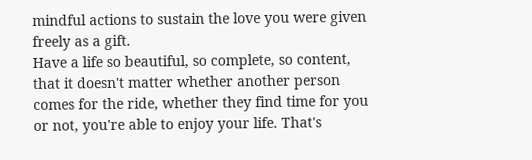mindful actions to sustain the love you were given freely as a gift.
Have a life so beautiful, so complete, so content, that it doesn't matter whether another person comes for the ride, whether they find time for you or not, you're able to enjoy your life. That's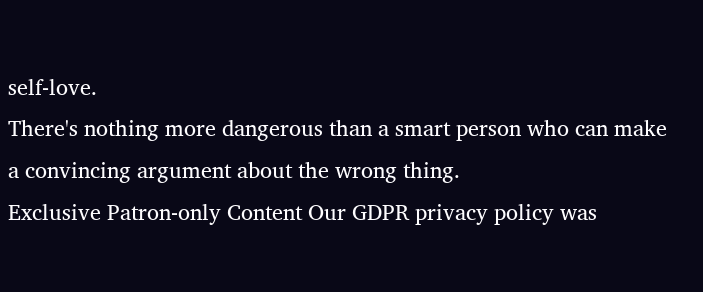self-love.
There's nothing more dangerous than a smart person who can make a convincing argument about the wrong thing.
Exclusive Patron-only Content Our GDPR privacy policy was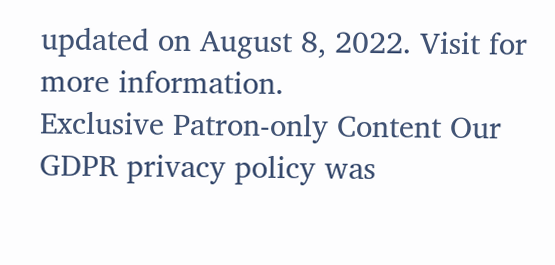updated on August 8, 2022. Visit for more information.
Exclusive Patron-only Content Our GDPR privacy policy was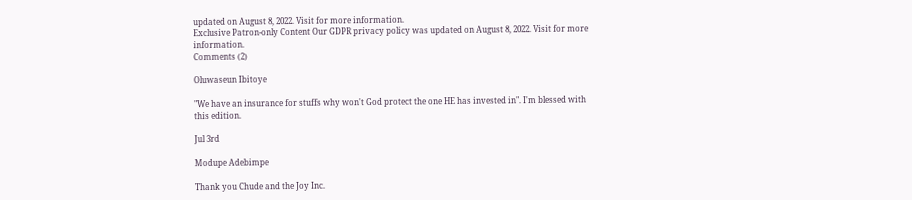updated on August 8, 2022. Visit for more information.
Exclusive Patron-only Content Our GDPR privacy policy was updated on August 8, 2022. Visit for more information.
Comments (2)

Oluwaseun Ibitoye

"We have an insurance for stuffs why won't God protect the one HE has invested in". I'm blessed with this edition.

Jul 3rd

Modupe Adebimpe

Thank you Chude and the Joy Inc.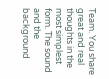Team. You share great and real thoughts in the most simplest form. The sound and the background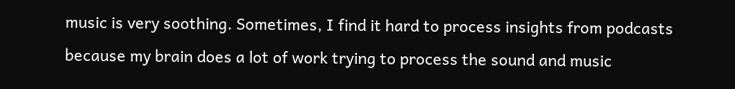music is very soothing. Sometimes, I find it hard to process insights from podcasts because my brain does a lot of work trying to process the sound and music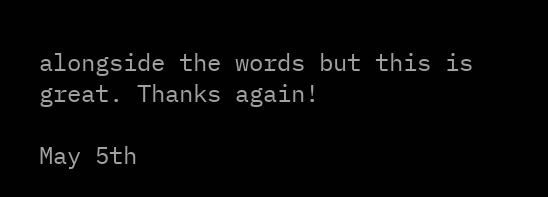alongside the words but this is great. Thanks again!

May 5th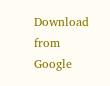Download from Google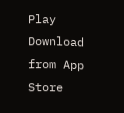Play
Download from App Store